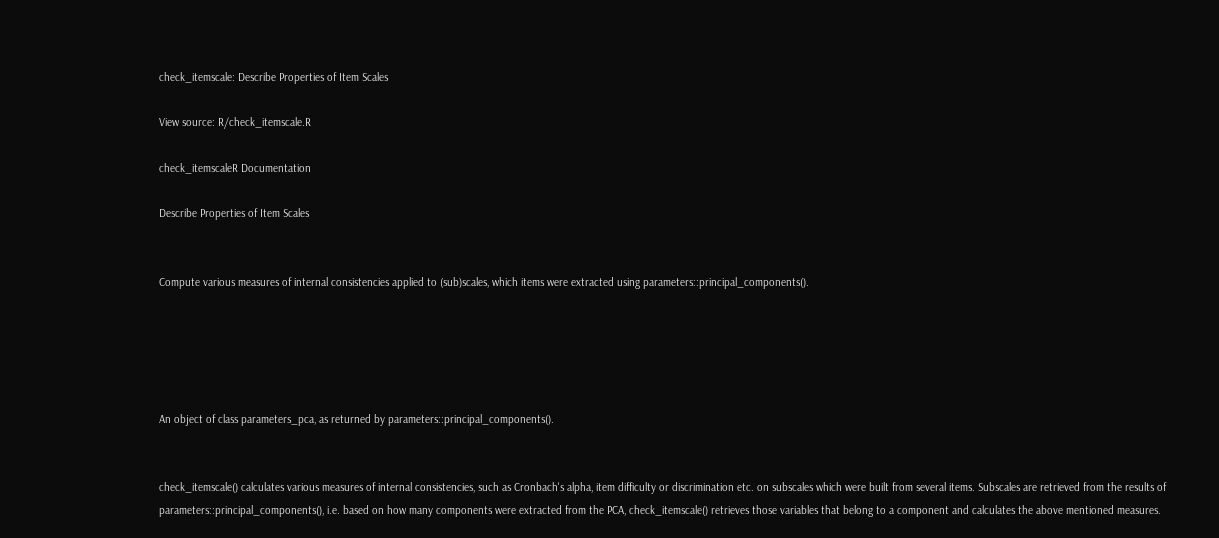check_itemscale: Describe Properties of Item Scales

View source: R/check_itemscale.R

check_itemscaleR Documentation

Describe Properties of Item Scales


Compute various measures of internal consistencies applied to (sub)scales, which items were extracted using parameters::principal_components().





An object of class parameters_pca, as returned by parameters::principal_components().


check_itemscale() calculates various measures of internal consistencies, such as Cronbach's alpha, item difficulty or discrimination etc. on subscales which were built from several items. Subscales are retrieved from the results of parameters::principal_components(), i.e. based on how many components were extracted from the PCA, check_itemscale() retrieves those variables that belong to a component and calculates the above mentioned measures.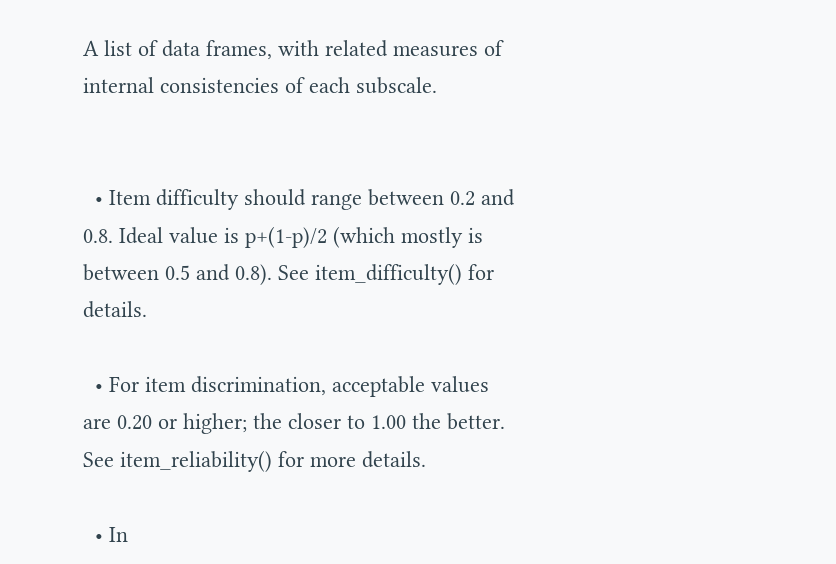A list of data frames, with related measures of internal consistencies of each subscale.


  • Item difficulty should range between 0.2 and 0.8. Ideal value is p+(1-p)/2 (which mostly is between 0.5 and 0.8). See item_difficulty() for details.

  • For item discrimination, acceptable values are 0.20 or higher; the closer to 1.00 the better. See item_reliability() for more details.

  • In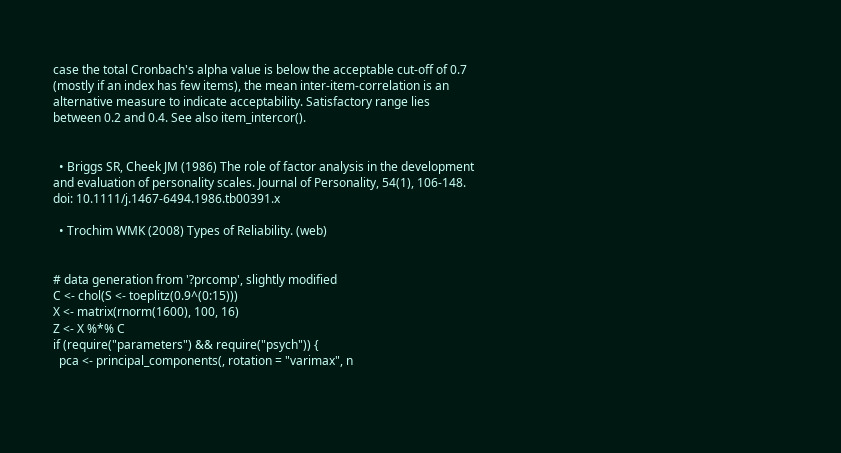case the total Cronbach's alpha value is below the acceptable cut-off of 0.7 (mostly if an index has few items), the mean inter-item-correlation is an alternative measure to indicate acceptability. Satisfactory range lies between 0.2 and 0.4. See also item_intercor().


  • Briggs SR, Cheek JM (1986) The role of factor analysis in the development and evaluation of personality scales. Journal of Personality, 54(1), 106-148. doi: 10.1111/j.1467-6494.1986.tb00391.x

  • Trochim WMK (2008) Types of Reliability. (web)


# data generation from '?prcomp', slightly modified
C <- chol(S <- toeplitz(0.9^(0:15)))
X <- matrix(rnorm(1600), 100, 16)
Z <- X %*% C
if (require("parameters") && require("psych")) {
  pca <- principal_components(, rotation = "varimax", n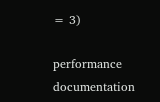= 3)

performance documentation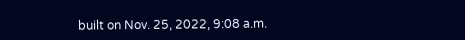built on Nov. 25, 2022, 9:08 a.m.